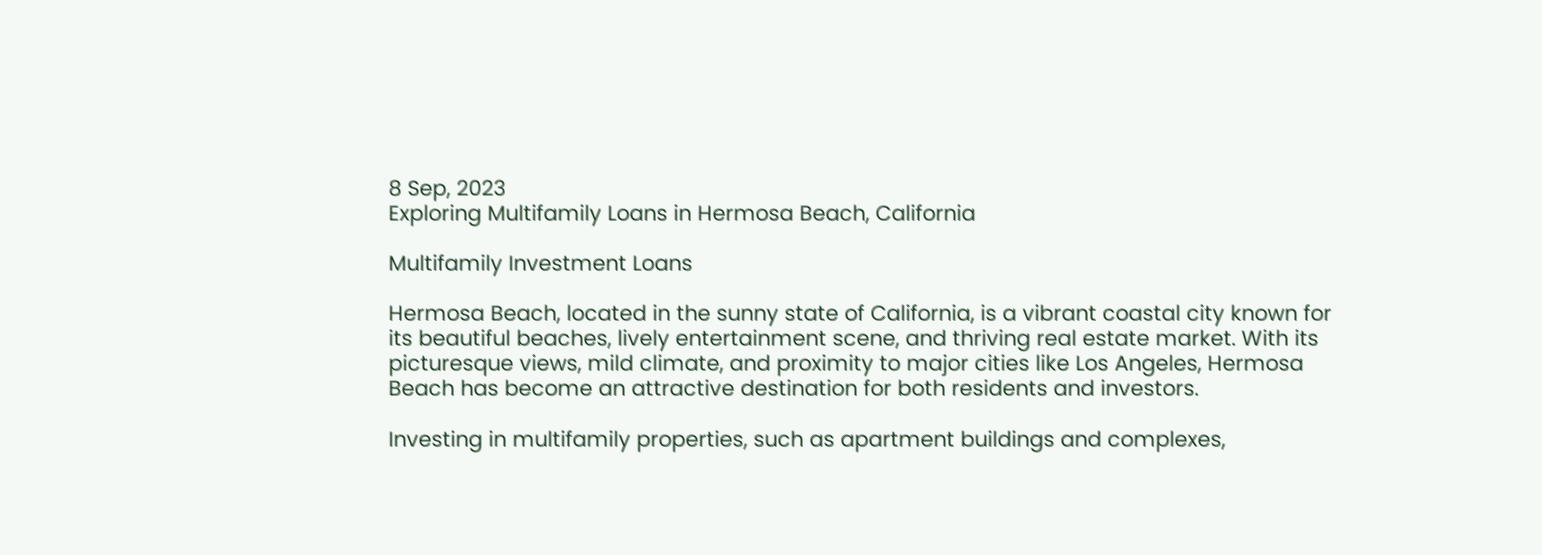8 Sep, 2023
Exploring Multifamily Loans in Hermosa Beach, California

Multifamily Investment Loans

Hermosa Beach, located in the sunny state of California, is a vibrant coastal city known for its beautiful beaches, lively entertainment scene, and thriving real estate market. With its picturesque views, mild climate, and proximity to major cities like Los Angeles, Hermosa Beach has become an attractive destination for both residents and investors.

Investing in multifamily properties, such as apartment buildings and complexes,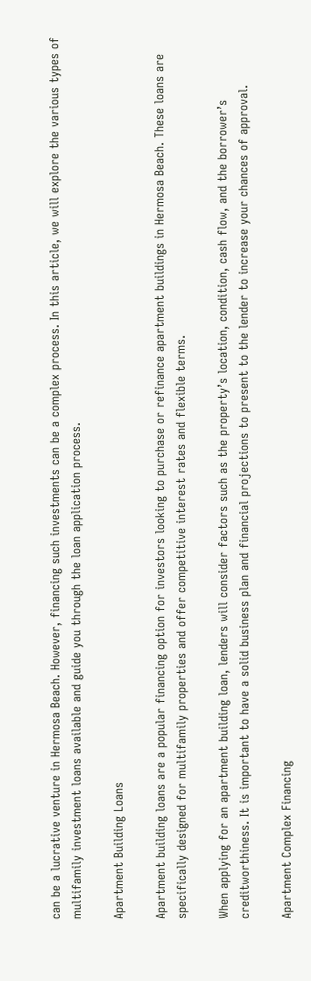can be a lucrative venture in Hermosa Beach. However, financing such investments can be a complex process. In this article, we will explore the various types of multifamily investment loans available and guide you through the loan application process.

Apartment Building Loans

Apartment building loans are a popular financing option for investors looking to purchase or refinance apartment buildings in Hermosa Beach. These loans are specifically designed for multifamily properties and offer competitive interest rates and flexible terms.

When applying for an apartment building loan, lenders will consider factors such as the property’s location, condition, cash flow, and the borrower’s creditworthiness. It is important to have a solid business plan and financial projections to present to the lender to increase your chances of approval.

Apartment Complex Financing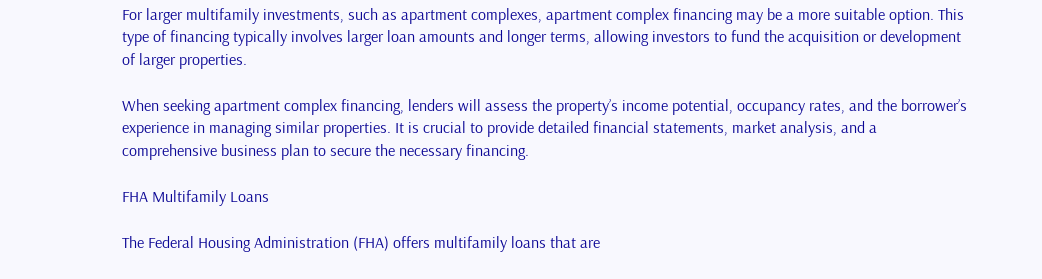For larger multifamily investments, such as apartment complexes, apartment complex financing may be a more suitable option. This type of financing typically involves larger loan amounts and longer terms, allowing investors to fund the acquisition or development of larger properties.

When seeking apartment complex financing, lenders will assess the property’s income potential, occupancy rates, and the borrower’s experience in managing similar properties. It is crucial to provide detailed financial statements, market analysis, and a comprehensive business plan to secure the necessary financing.

FHA Multifamily Loans

The Federal Housing Administration (FHA) offers multifamily loans that are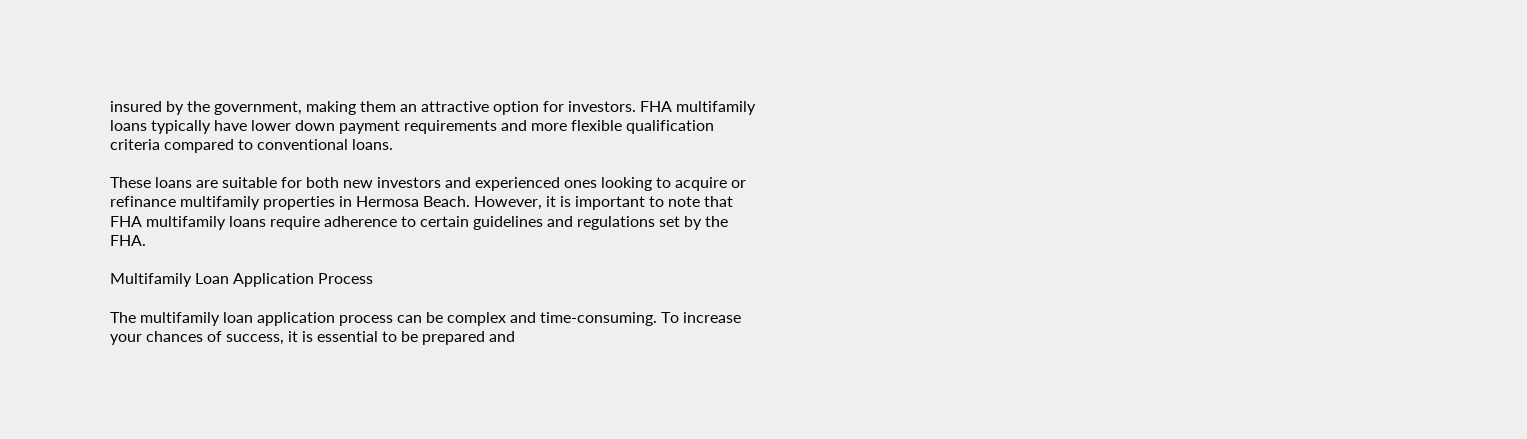insured by the government, making them an attractive option for investors. FHA multifamily loans typically have lower down payment requirements and more flexible qualification criteria compared to conventional loans.

These loans are suitable for both new investors and experienced ones looking to acquire or refinance multifamily properties in Hermosa Beach. However, it is important to note that FHA multifamily loans require adherence to certain guidelines and regulations set by the FHA.

Multifamily Loan Application Process

The multifamily loan application process can be complex and time-consuming. To increase your chances of success, it is essential to be prepared and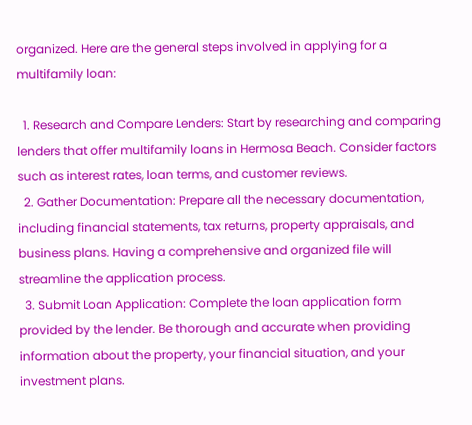organized. Here are the general steps involved in applying for a multifamily loan:

  1. Research and Compare Lenders: Start by researching and comparing lenders that offer multifamily loans in Hermosa Beach. Consider factors such as interest rates, loan terms, and customer reviews.
  2. Gather Documentation: Prepare all the necessary documentation, including financial statements, tax returns, property appraisals, and business plans. Having a comprehensive and organized file will streamline the application process.
  3. Submit Loan Application: Complete the loan application form provided by the lender. Be thorough and accurate when providing information about the property, your financial situation, and your investment plans.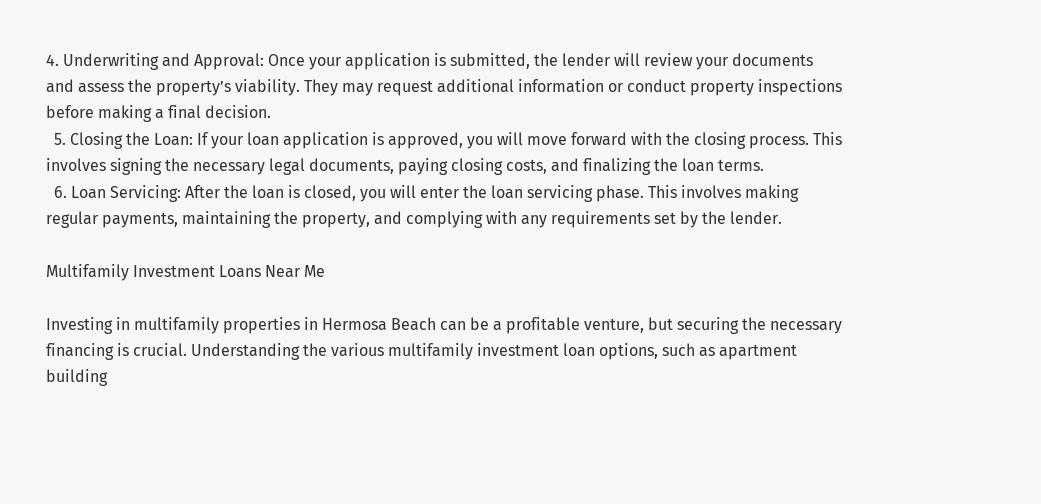4. Underwriting and Approval: Once your application is submitted, the lender will review your documents and assess the property’s viability. They may request additional information or conduct property inspections before making a final decision.
  5. Closing the Loan: If your loan application is approved, you will move forward with the closing process. This involves signing the necessary legal documents, paying closing costs, and finalizing the loan terms.
  6. Loan Servicing: After the loan is closed, you will enter the loan servicing phase. This involves making regular payments, maintaining the property, and complying with any requirements set by the lender.

Multifamily Investment Loans Near Me

Investing in multifamily properties in Hermosa Beach can be a profitable venture, but securing the necessary financing is crucial. Understanding the various multifamily investment loan options, such as apartment building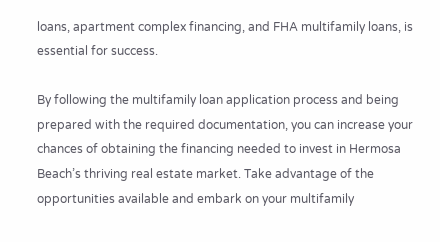loans, apartment complex financing, and FHA multifamily loans, is essential for success.

By following the multifamily loan application process and being prepared with the required documentation, you can increase your chances of obtaining the financing needed to invest in Hermosa Beach’s thriving real estate market. Take advantage of the opportunities available and embark on your multifamily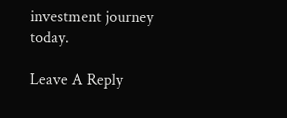investment journey today.

Leave A Reply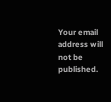Your email address will not be published.